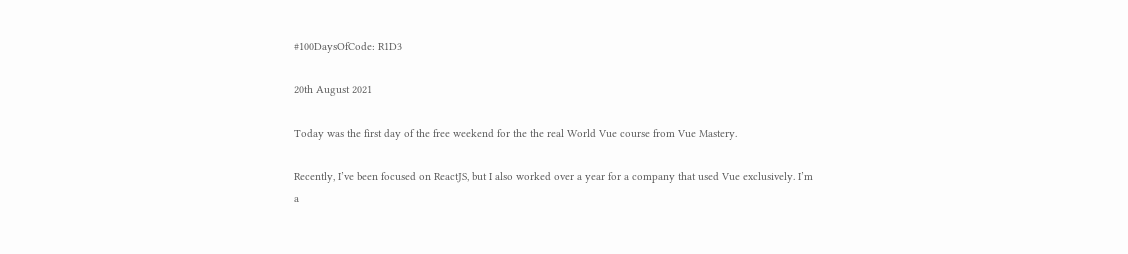#100DaysOfCode: R1D3

20th August 2021

Today was the first day of the free weekend for the the real World Vue course from Vue Mastery.

Recently, I’ve been focused on ReactJS, but I also worked over a year for a company that used Vue exclusively. I’m a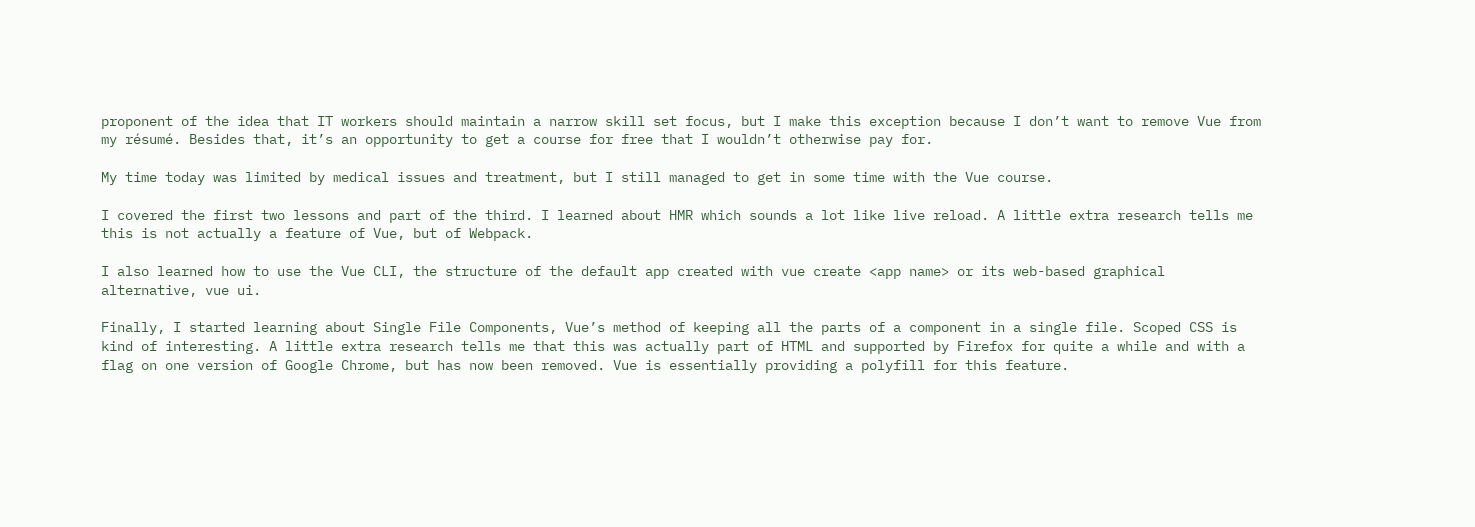proponent of the idea that IT workers should maintain a narrow skill set focus, but I make this exception because I don’t want to remove Vue from my résumé. Besides that, it’s an opportunity to get a course for free that I wouldn’t otherwise pay for.

My time today was limited by medical issues and treatment, but I still managed to get in some time with the Vue course.

I covered the first two lessons and part of the third. I learned about HMR which sounds a lot like live reload. A little extra research tells me this is not actually a feature of Vue, but of Webpack.

I also learned how to use the Vue CLI, the structure of the default app created with vue create <app name> or its web-based graphical alternative, vue ui.

Finally, I started learning about Single File Components, Vue’s method of keeping all the parts of a component in a single file. Scoped CSS is kind of interesting. A little extra research tells me that this was actually part of HTML and supported by Firefox for quite a while and with a flag on one version of Google Chrome, but has now been removed. Vue is essentially providing a polyfill for this feature.